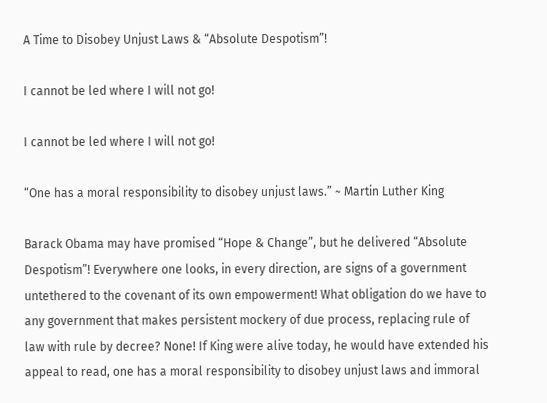A Time to Disobey Unjust Laws & “Absolute Despotism”!

I cannot be led where I will not go!

I cannot be led where I will not go!

“One has a moral responsibility to disobey unjust laws.” ~ Martin Luther King

Barack Obama may have promised “Hope & Change”, but he delivered “Absolute Despotism”! Everywhere one looks, in every direction, are signs of a government untethered to the covenant of its own empowerment! What obligation do we have to any government that makes persistent mockery of due process, replacing rule of law with rule by decree? None! If King were alive today, he would have extended his appeal to read, one has a moral responsibility to disobey unjust laws and immoral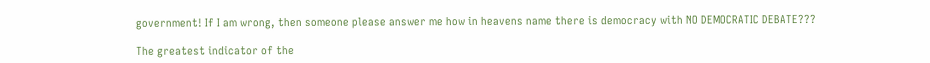government! If I am wrong, then someone please answer me how in heavens name there is democracy with NO DEMOCRATIC DEBATE???

The greatest indicator of the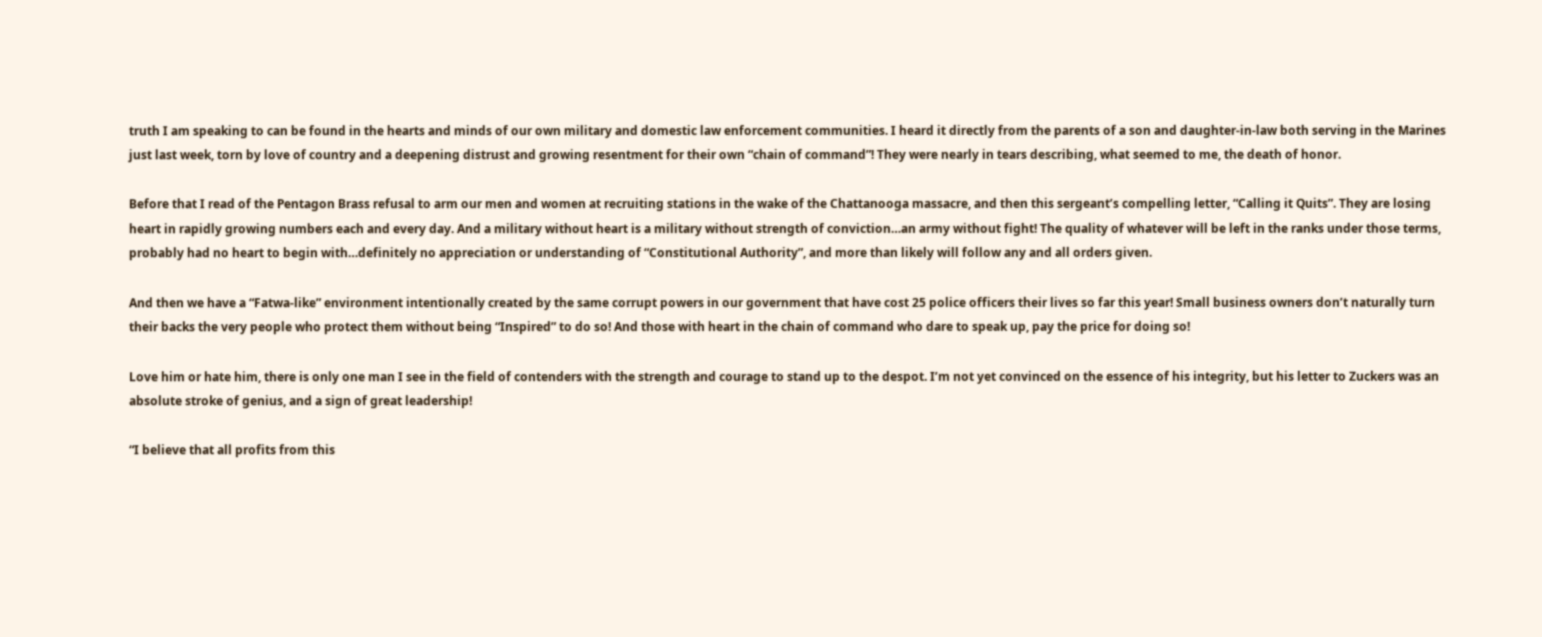truth I am speaking to can be found in the hearts and minds of our own military and domestic law enforcement communities. I heard it directly from the parents of a son and daughter-in-law both serving in the Marines just last week, torn by love of country and a deepening distrust and growing resentment for their own “chain of command”! They were nearly in tears describing, what seemed to me, the death of honor.

Before that I read of the Pentagon Brass refusal to arm our men and women at recruiting stations in the wake of the Chattanooga massacre, and then this sergeant’s compelling letter, “Calling it Quits”. They are losing heart in rapidly growing numbers each and every day. And a military without heart is a military without strength of conviction…an army without fight! The quality of whatever will be left in the ranks under those terms, probably had no heart to begin with…definitely no appreciation or understanding of “Constitutional Authority”, and more than likely will follow any and all orders given.

And then we have a “Fatwa-like” environment intentionally created by the same corrupt powers in our government that have cost 25 police officers their lives so far this year! Small business owners don’t naturally turn their backs the very people who protect them without being “Inspired” to do so! And those with heart in the chain of command who dare to speak up, pay the price for doing so!

Love him or hate him, there is only one man I see in the field of contenders with the strength and courage to stand up to the despot. I’m not yet convinced on the essence of his integrity, but his letter to Zuckers was an absolute stroke of genius, and a sign of great leadership!

“I believe that all profits from this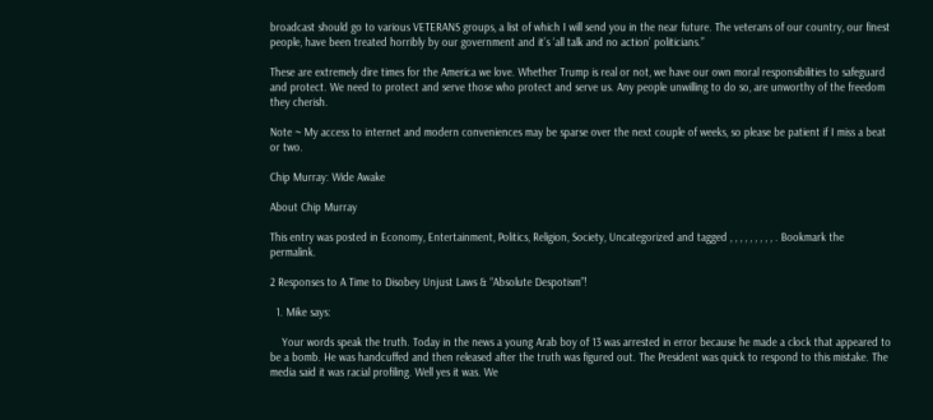broadcast should go to various VETERANS groups, a list of which I will send you in the near future. The veterans of our country, our finest people, have been treated horribly by our government and it’s ‘all talk and no action’ politicians.”

These are extremely dire times for the America we love. Whether Trump is real or not, we have our own moral responsibilities to safeguard and protect. We need to protect and serve those who protect and serve us. Any people unwilling to do so, are unworthy of the freedom they cherish.

Note ~ My access to internet and modern conveniences may be sparse over the next couple of weeks, so please be patient if I miss a beat or two.

Chip Murray: Wide Awake

About Chip Murray

This entry was posted in Economy, Entertainment, Politics, Religion, Society, Uncategorized and tagged , , , , , , , , , . Bookmark the permalink.

2 Responses to A Time to Disobey Unjust Laws & “Absolute Despotism”!

  1. Mike says:

    Your words speak the truth. Today in the news a young Arab boy of 13 was arrested in error because he made a clock that appeared to be a bomb. He was handcuffed and then released after the truth was figured out. The President was quick to respond to this mistake. The media said it was racial profiling. Well yes it was. We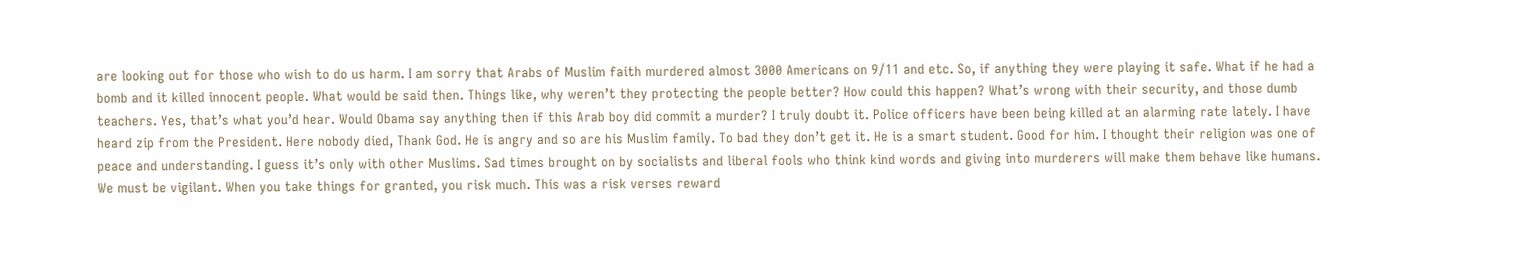are looking out for those who wish to do us harm. I am sorry that Arabs of Muslim faith murdered almost 3000 Americans on 9/11 and etc. So, if anything they were playing it safe. What if he had a bomb and it killed innocent people. What would be said then. Things like, why weren’t they protecting the people better? How could this happen? What’s wrong with their security, and those dumb teachers. Yes, that’s what you’d hear. Would Obama say anything then if this Arab boy did commit a murder? I truly doubt it. Police officers have been being killed at an alarming rate lately. I have heard zip from the President. Here nobody died, Thank God. He is angry and so are his Muslim family. To bad they don’t get it. He is a smart student. Good for him. I thought their religion was one of peace and understanding. I guess it’s only with other Muslims. Sad times brought on by socialists and liberal fools who think kind words and giving into murderers will make them behave like humans. We must be vigilant. When you take things for granted, you risk much. This was a risk verses reward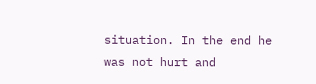situation. In the end he was not hurt and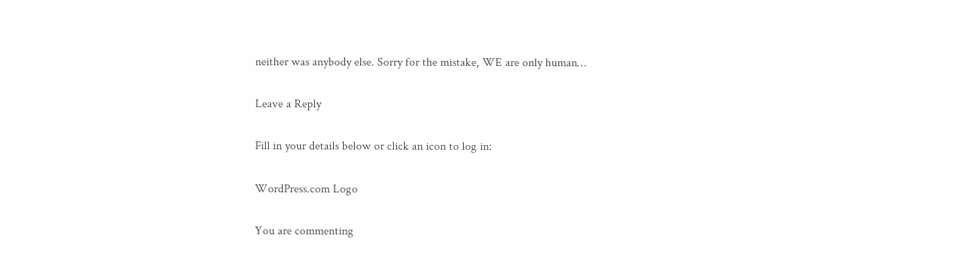neither was anybody else. Sorry for the mistake, WE are only human…

Leave a Reply

Fill in your details below or click an icon to log in:

WordPress.com Logo

You are commenting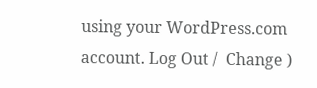using your WordPress.com account. Log Out /  Change )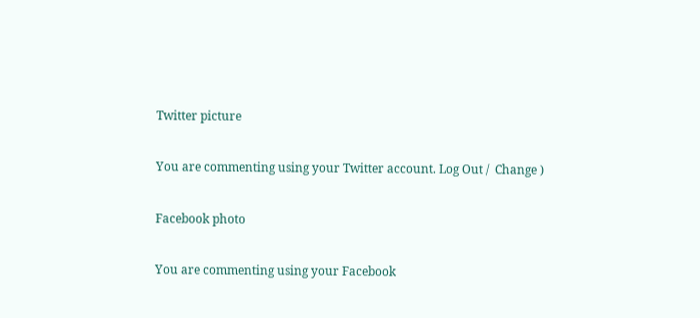Twitter picture

You are commenting using your Twitter account. Log Out /  Change )

Facebook photo

You are commenting using your Facebook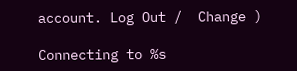account. Log Out /  Change )

Connecting to %s